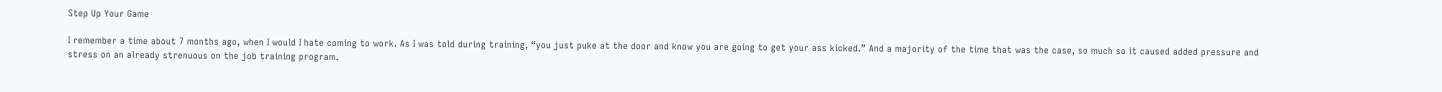Step Up Your Game

I remember a time about 7 months ago, when I would I hate coming to work. As I was told during training, “you just puke at the door and know you are going to get your ass kicked.” And a majority of the time that was the case, so much so it caused added pressure and stress on an already strenuous on the job training program.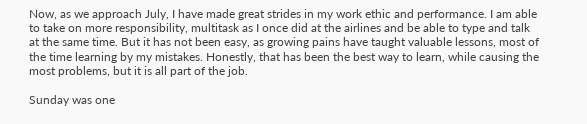Now, as we approach July, I have made great strides in my work ethic and performance. I am able to take on more responsibility, multitask as I once did at the airlines and be able to type and talk at the same time. But it has not been easy, as growing pains have taught valuable lessons, most of the time learning by my mistakes. Honestly, that has been the best way to learn, while causing the most problems, but it is all part of the job.

Sunday was one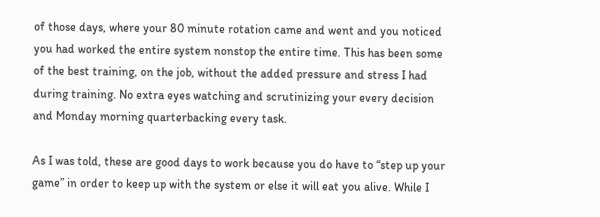of those days, where your 80 minute rotation came and went and you noticed you had worked the entire system nonstop the entire time. This has been some of the best training, on the job, without the added pressure and stress I had during training. No extra eyes watching and scrutinizing your every decision and Monday morning quarterbacking every task.

As I was told, these are good days to work because you do have to “step up your game” in order to keep up with the system or else it will eat you alive. While I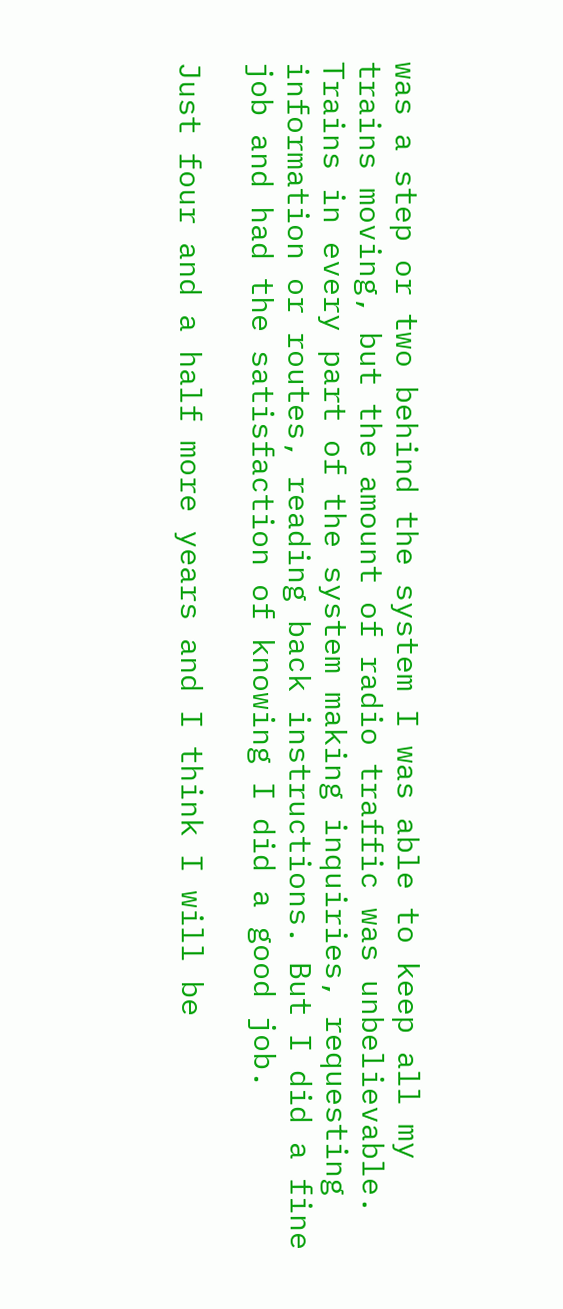was a step or two behind the system I was able to keep all my trains moving, but the amount of radio traffic was unbelievable. Trains in every part of the system making inquiries, requesting information or routes, reading back instructions. But I did a fine job and had the satisfaction of knowing I did a good job.

Just four and a half more years and I think I will be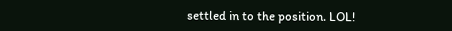settled in to the position. LOL!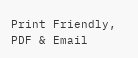Print Friendly, PDF & Email